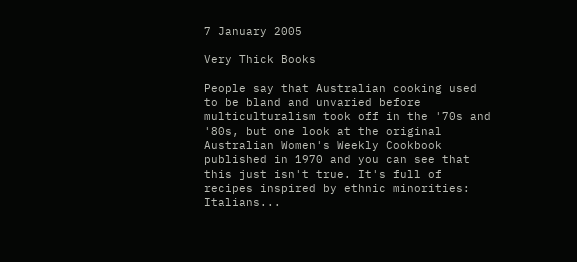7 January 2005

Very Thick Books

People say that Australian cooking used to be bland and unvaried before multiculturalism took off in the '70s and '80s, but one look at the original Australian Women's Weekly Cookbook published in 1970 and you can see that this just isn't true. It's full of recipes inspired by ethnic minorities: Italians...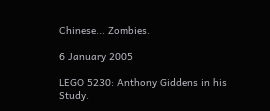Chinese... Zombies.

6 January 2005

LEGO 5230: Anthony Giddens in his Study.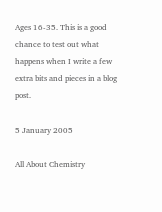Ages 16-35. This is a good chance to test out what happens when I write a few extra bits and pieces in a blog post.

5 January 2005

All About Chemistry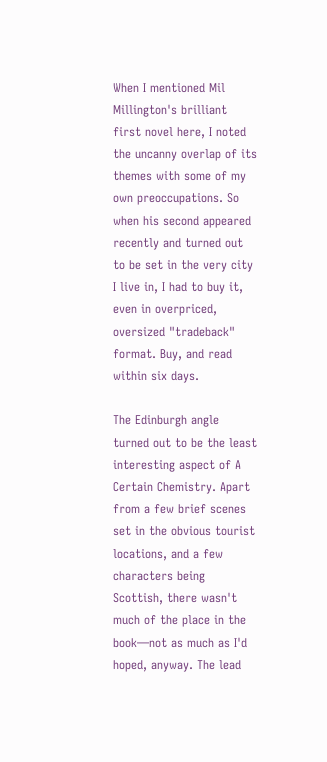When I mentioned Mil Millington's brilliant first novel here, I noted the uncanny overlap of its themes with some of my own preoccupations. So when his second appeared recently and turned out to be set in the very city I live in, I had to buy it, even in overpriced, oversized "tradeback" format. Buy, and read within six days.

The Edinburgh angle turned out to be the least interesting aspect of A Certain Chemistry. Apart from a few brief scenes set in the obvious tourist locations, and a few characters being Scottish, there wasn't much of the place in the book—not as much as I'd hoped, anyway. The lead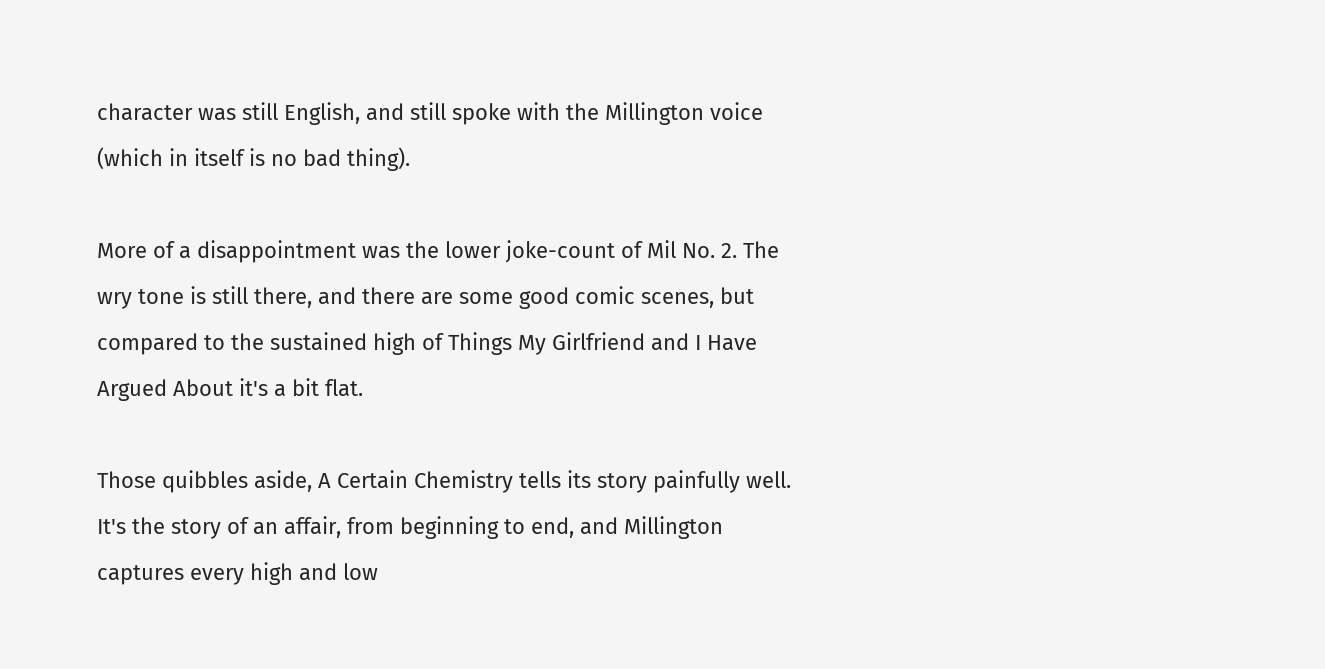character was still English, and still spoke with the Millington voice (which in itself is no bad thing).

More of a disappointment was the lower joke-count of Mil No. 2. The wry tone is still there, and there are some good comic scenes, but compared to the sustained high of Things My Girlfriend and I Have Argued About it's a bit flat.

Those quibbles aside, A Certain Chemistry tells its story painfully well. It's the story of an affair, from beginning to end, and Millington captures every high and low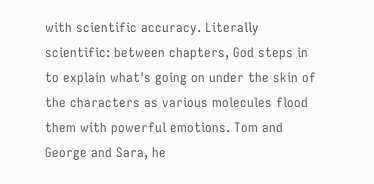with scientific accuracy. Literally scientific: between chapters, God steps in to explain what's going on under the skin of the characters as various molecules flood them with powerful emotions. Tom and George and Sara, he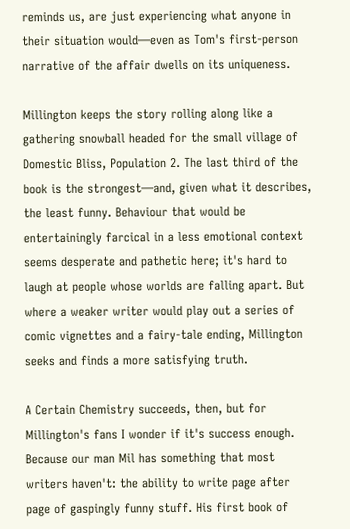reminds us, are just experiencing what anyone in their situation would—even as Tom's first-person narrative of the affair dwells on its uniqueness.

Millington keeps the story rolling along like a gathering snowball headed for the small village of Domestic Bliss, Population 2. The last third of the book is the strongest—and, given what it describes, the least funny. Behaviour that would be entertainingly farcical in a less emotional context seems desperate and pathetic here; it's hard to laugh at people whose worlds are falling apart. But where a weaker writer would play out a series of comic vignettes and a fairy-tale ending, Millington seeks and finds a more satisfying truth.

A Certain Chemistry succeeds, then, but for Millington's fans I wonder if it's success enough. Because our man Mil has something that most writers haven't: the ability to write page after page of gaspingly funny stuff. His first book of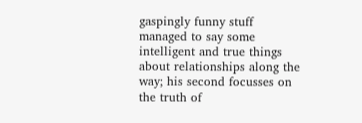gaspingly funny stuff managed to say some intelligent and true things about relationships along the way; his second focusses on the truth of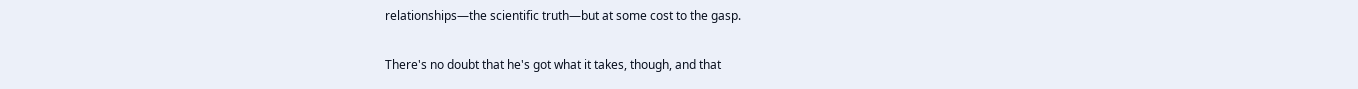relationships—the scientific truth—but at some cost to the gasp.

There's no doubt that he's got what it takes, though, and that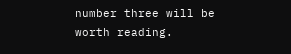number three will be worth reading.